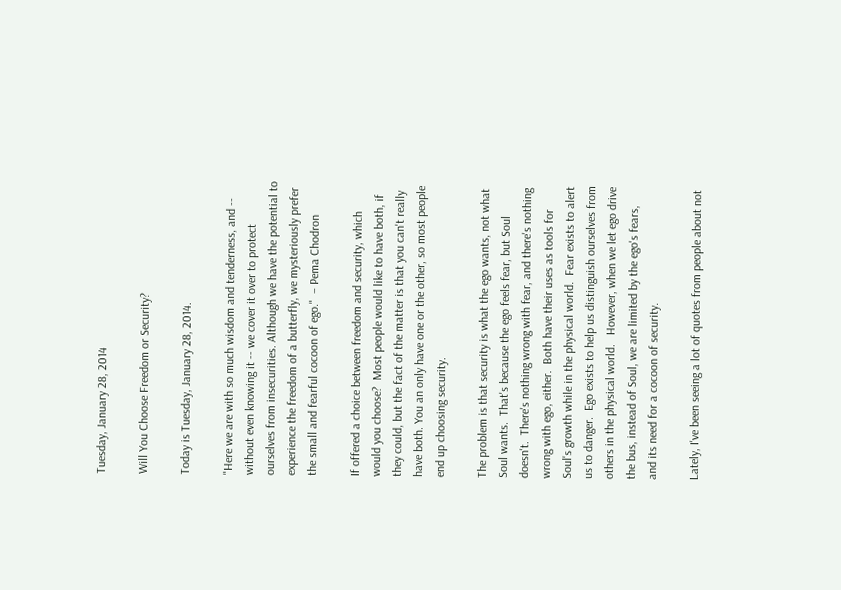Tuesday, January 28, 2014

Will You Choose Freedom or Security?

Today is Tuesday, January 28, 2014.

"Here we are with so much wisdom and tenderness, and -- without even knowing it -- we cover it over to protect ourselves from insecurities. Although we have the potential to experience the freedom of a butterfly, we mysteriously prefer the small and fearful cocoon of ego."  – Pema Chodron

If offered a choice between freedom and security, which would you choose?  Most people would like to have both, if they could, but the fact of the matter is that you can't really have both. You an only have one or the other, so most people end up choosing security.

The problem is that security is what the ego wants, not what Soul wants.  That's because the ego feels fear, but Soul doesn't.  There's nothing wrong with fear, and there's nothing wrong with ego, either.  Both have their uses as tools for Soul's growth while in the physical world.  Fear exists to alert us to danger.  Ego exists to help us distinguish ourselves from others in the physical world.   However, when we let ego drive the bus, instead of Soul, we are limited by the ego's fears, and its need for a cocoon of security.

Lately, I've been seeing a lot of quotes from people about not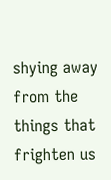shying away from the things that frighten us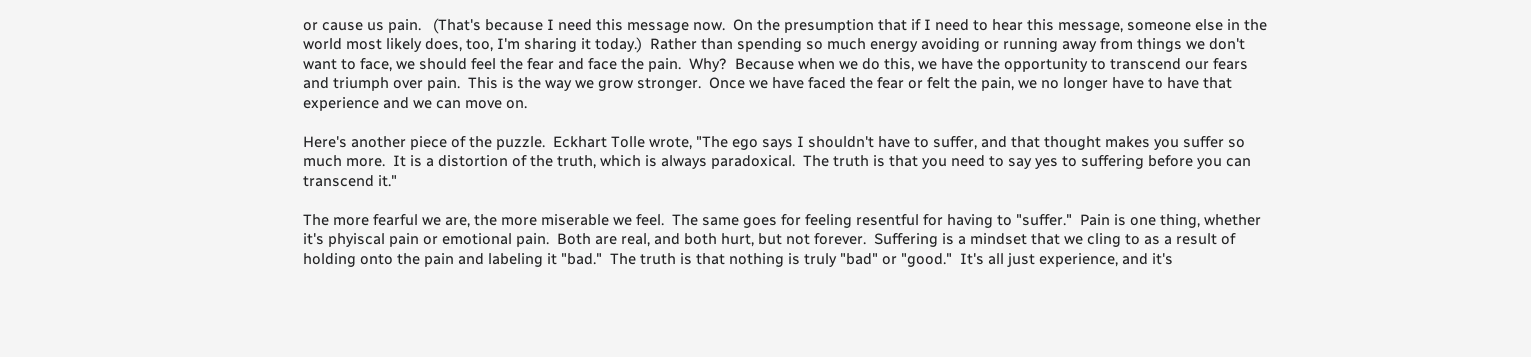or cause us pain.   (That's because I need this message now.  On the presumption that if I need to hear this message, someone else in the world most likely does, too, I'm sharing it today.)  Rather than spending so much energy avoiding or running away from things we don't want to face, we should feel the fear and face the pain.  Why?  Because when we do this, we have the opportunity to transcend our fears and triumph over pain.  This is the way we grow stronger.  Once we have faced the fear or felt the pain, we no longer have to have that experience and we can move on.

Here's another piece of the puzzle.  Eckhart Tolle wrote, "The ego says I shouldn't have to suffer, and that thought makes you suffer so much more.  It is a distortion of the truth, which is always paradoxical.  The truth is that you need to say yes to suffering before you can transcend it."

The more fearful we are, the more miserable we feel.  The same goes for feeling resentful for having to "suffer."  Pain is one thing, whether it's phyiscal pain or emotional pain.  Both are real, and both hurt, but not forever.  Suffering is a mindset that we cling to as a result of holding onto the pain and labeling it "bad."  The truth is that nothing is truly "bad" or "good."  It's all just experience, and it's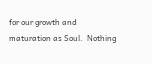for our growth and maturation as Soul.  Nothing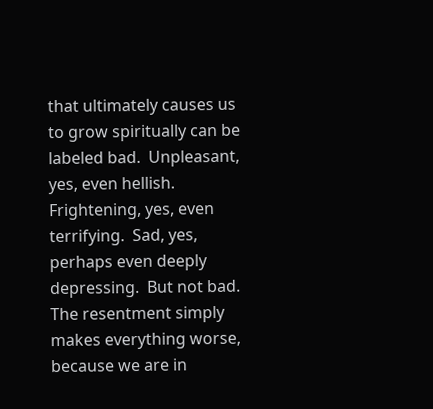that ultimately causes us to grow spiritually can be labeled bad.  Unpleasant, yes, even hellish. Frightening, yes, even terrifying.  Sad, yes, perhaps even deeply depressing.  But not bad.  The resentment simply makes everything worse, because we are in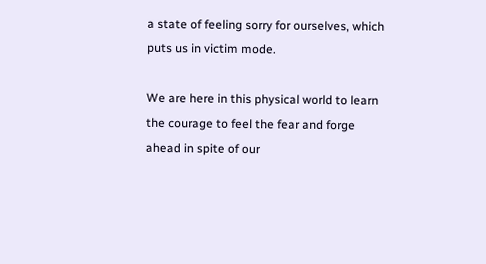a state of feeling sorry for ourselves, which puts us in victim mode.

We are here in this physical world to learn the courage to feel the fear and forge ahead in spite of our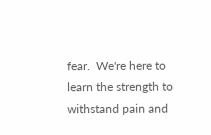fear.  We're here to learn the strength to withstand pain and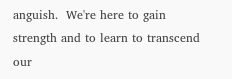anguish.  We're here to gain strength and to learn to transcend our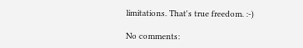limitations. That's true freedom. :-)

No comments: